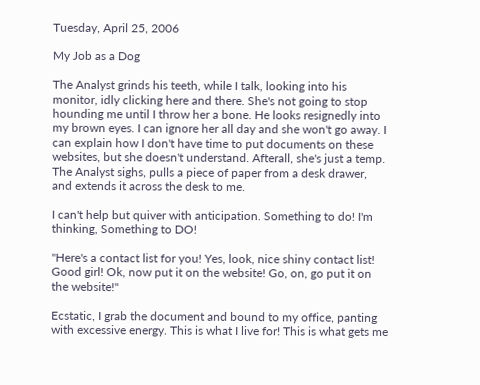Tuesday, April 25, 2006

My Job as a Dog

The Analyst grinds his teeth, while I talk, looking into his monitor, idly clicking here and there. She's not going to stop hounding me until I throw her a bone. He looks resignedly into my brown eyes. I can ignore her all day and she won't go away. I can explain how I don't have time to put documents on these websites, but she doesn't understand. Afterall, she's just a temp. The Analyst sighs, pulls a piece of paper from a desk drawer, and extends it across the desk to me.

I can't help but quiver with anticipation. Something to do! I'm thinking, Something to DO!

"Here's a contact list for you! Yes, look, nice shiny contact list! Good girl! Ok, now put it on the website! Go, on, go put it on the website!"

Ecstatic, I grab the document and bound to my office, panting with excessive energy. This is what I live for! This is what gets me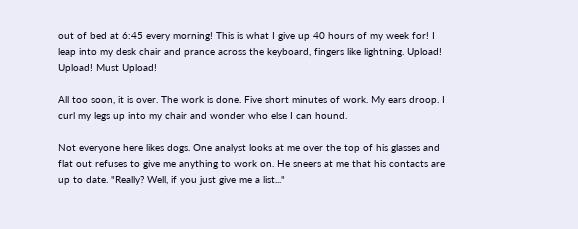out of bed at 6:45 every morning! This is what I give up 40 hours of my week for! I leap into my desk chair and prance across the keyboard, fingers like lightning. Upload! Upload! Must Upload!

All too soon, it is over. The work is done. Five short minutes of work. My ears droop. I curl my legs up into my chair and wonder who else I can hound.

Not everyone here likes dogs. One analyst looks at me over the top of his glasses and flat out refuses to give me anything to work on. He sneers at me that his contacts are up to date. "Really? Well, if you just give me a list..."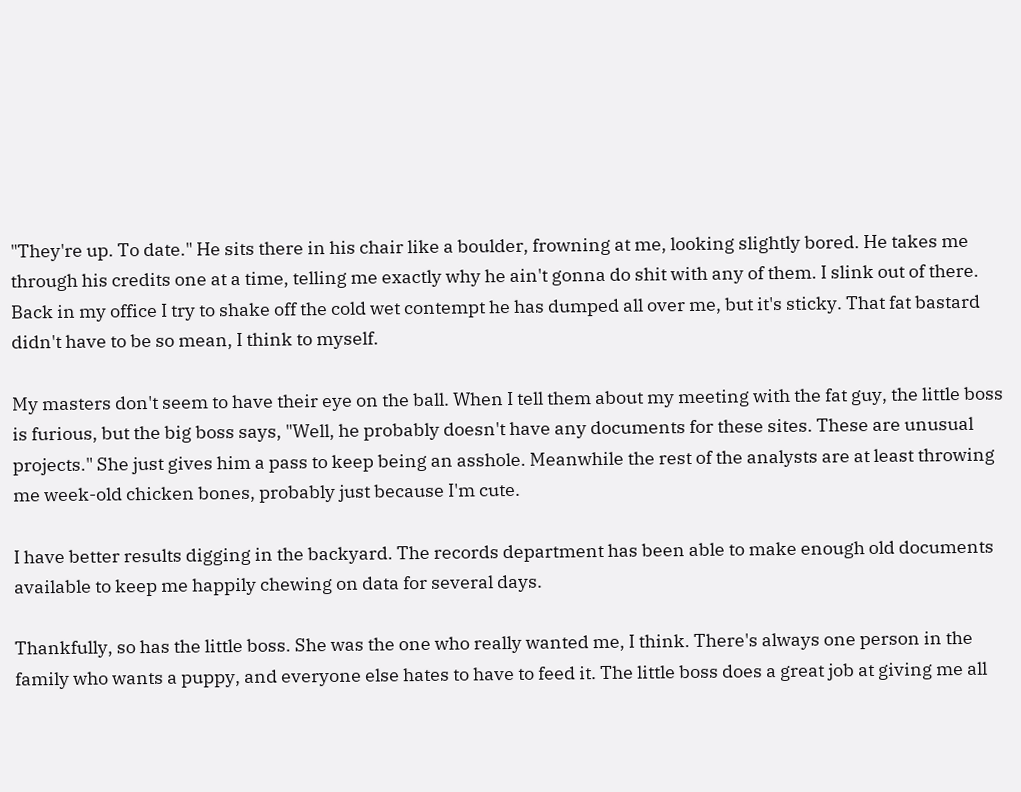"They're up. To date." He sits there in his chair like a boulder, frowning at me, looking slightly bored. He takes me through his credits one at a time, telling me exactly why he ain't gonna do shit with any of them. I slink out of there. Back in my office I try to shake off the cold wet contempt he has dumped all over me, but it's sticky. That fat bastard didn't have to be so mean, I think to myself.

My masters don't seem to have their eye on the ball. When I tell them about my meeting with the fat guy, the little boss is furious, but the big boss says, "Well, he probably doesn't have any documents for these sites. These are unusual projects." She just gives him a pass to keep being an asshole. Meanwhile the rest of the analysts are at least throwing me week-old chicken bones, probably just because I'm cute.

I have better results digging in the backyard. The records department has been able to make enough old documents available to keep me happily chewing on data for several days.

Thankfully, so has the little boss. She was the one who really wanted me, I think. There's always one person in the family who wants a puppy, and everyone else hates to have to feed it. The little boss does a great job at giving me all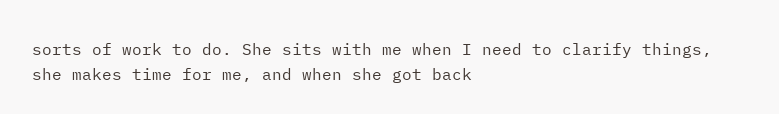sorts of work to do. She sits with me when I need to clarify things, she makes time for me, and when she got back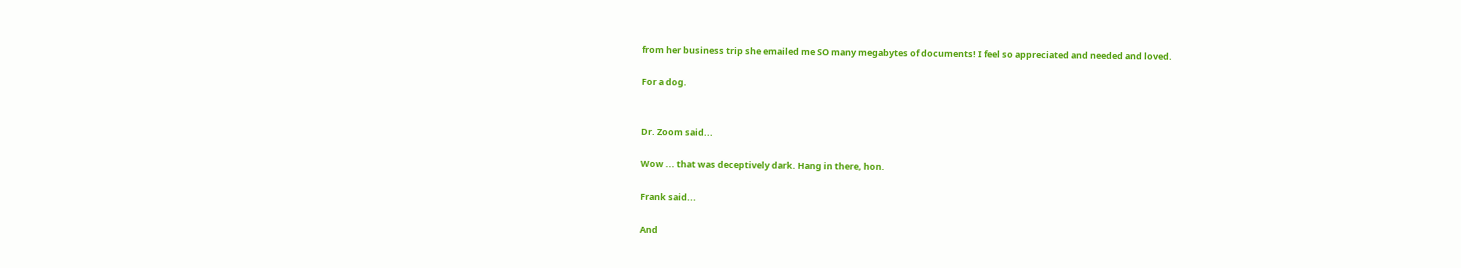from her business trip she emailed me SO many megabytes of documents! I feel so appreciated and needed and loved.

For a dog.


Dr. Zoom said...

Wow ... that was deceptively dark. Hang in there, hon.

Frank said...

And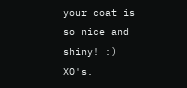your coat is so nice and shiny! :) XO's.